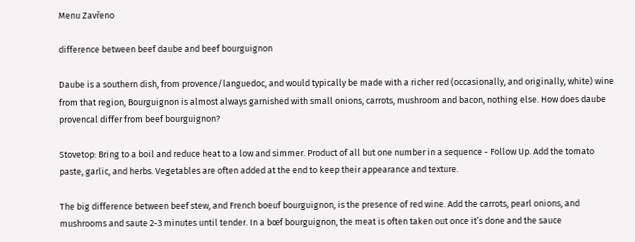Menu Zavřeno

difference between beef daube and beef bourguignon

Daube is a southern dish, from provence/languedoc, and would typically be made with a richer red (occasionally, and originally, white) wine from that region, Bourguignon is almost always garnished with small onions, carrots, mushroom and bacon, nothing else. How does daube provencal differ from beef bourguignon?

Stovetop: Bring to a boil and reduce heat to a low and simmer. Product of all but one number in a sequence - Follow Up. Add the tomato paste, garlic, and herbs. Vegetables are often added at the end to keep their appearance and texture.

The big difference between beef stew, and French boeuf bourguignon, is the presence of red wine. Add the carrots, pearl onions, and mushrooms and saute 2-3 minutes until tender. In a bœf bourguignon, the meat is often taken out once it’s done and the sauce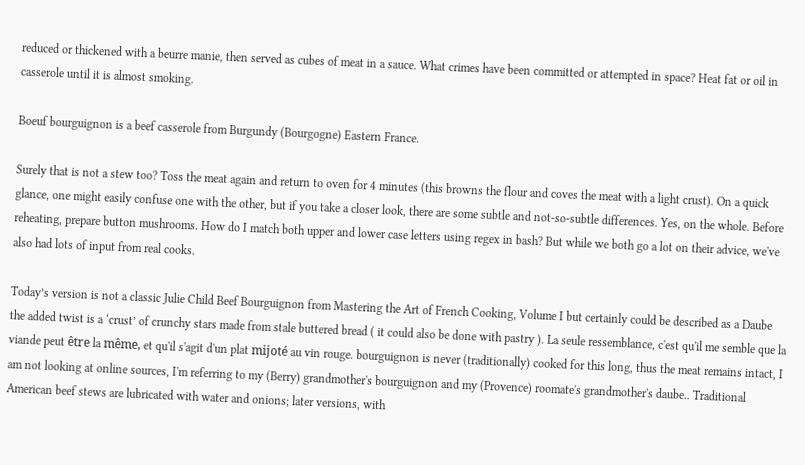reduced or thickened with a beurre manie, then served as cubes of meat in a sauce. What crimes have been committed or attempted in space? Heat fat or oil in casserole until it is almost smoking.

Boeuf bourguignon is a beef casserole from Burgundy (Bourgogne) Eastern France.

Surely that is not a stew too? Toss the meat again and return to oven for 4 minutes (this browns the flour and coves the meat with a light crust). On a quick glance, one might easily confuse one with the other, but if you take a closer look, there are some subtle and not-so-subtle differences. Yes, on the whole. Before reheating, prepare button mushrooms. How do I match both upper and lower case letters using regex in bash? But while we both go a lot on their advice, we've also had lots of input from real cooks.

Today’s version is not a classic Julie Child Beef Bourguignon from Mastering the Art of French Cooking, Volume I but certainly could be described as a Daube the added twist is a ‘crust’ of crunchy stars made from stale buttered bread ( it could also be done with pastry ). La seule ressemblance, c'est qu'il me semble que la viande peut être la même, et qu'il s'agit d'un plat mijoté au vin rouge. bourguignon is never (traditionally) cooked for this long, thus the meat remains intact, I am not looking at online sources, I'm referring to my (Berry) grandmother's bourguignon and my (Provence) roomate's grandmother's daube.. Traditional American beef stews are lubricated with water and onions; later versions, with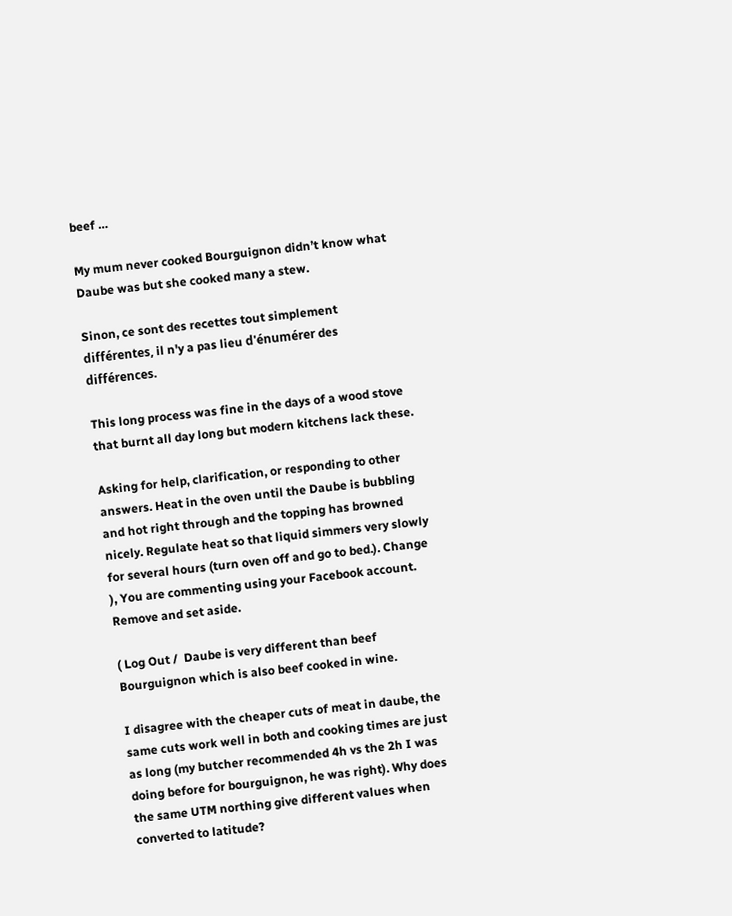beef …

My mum never cooked Bourguignon didn’t know what Daube was but she cooked many a stew.

Sinon, ce sont des recettes tout simplement différentes, il n'y a pas lieu d'énumérer des différences.

This long process was fine in the days of a wood stove that burnt all day long but modern kitchens lack these.

Asking for help, clarification, or responding to other answers. Heat in the oven until the Daube is bubbling and hot right through and the topping has browned nicely. Regulate heat so that liquid simmers very slowly for several hours (turn oven off and go to bed.). Change ), You are commenting using your Facebook account. Remove and set aside.

( Log Out /  Daube is very different than beef Bourguignon which is also beef cooked in wine.

I disagree with the cheaper cuts of meat in daube, the same cuts work well in both and cooking times are just as long (my butcher recommended 4h vs the 2h I was doing before for bourguignon, he was right). Why does the same UTM northing give different values when converted to latitude?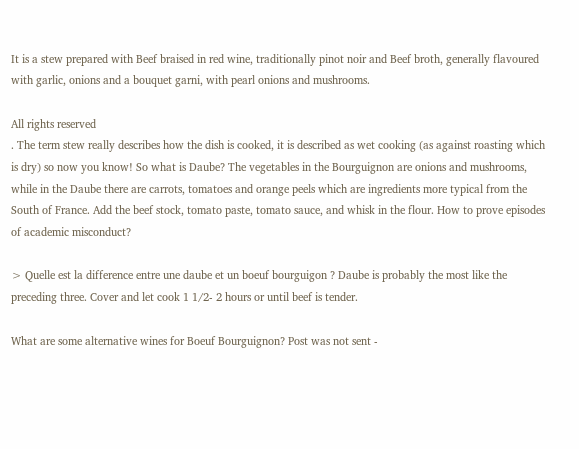It is a stew prepared with Beef braised in red wine, traditionally pinot noir and Beef broth, generally flavoured with garlic, onions and a bouquet garni, with pearl onions and mushrooms.

All rights reserved
. The term stew really describes how the dish is cooked, it is described as wet cooking (as against roasting which is dry) so now you know! So what is Daube? The vegetables in the Bourguignon are onions and mushrooms, while in the Daube there are carrots, tomatoes and orange peels which are ingredients more typical from the South of France. Add the beef stock, tomato paste, tomato sauce, and whisk in the flour. How to prove episodes of academic misconduct?

> Quelle est la difference entre une daube et un boeuf bourguigon ? Daube is probably the most like the preceding three. Cover and let cook 1 1/2- 2 hours or until beef is tender.

What are some alternative wines for Boeuf Bourguignon? Post was not sent -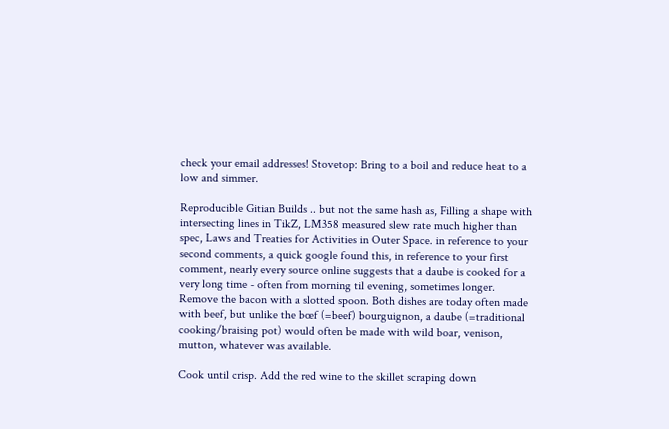check your email addresses! Stovetop: Bring to a boil and reduce heat to a low and simmer.

Reproducible Gitian Builds .. but not the same hash as, Filling a shape with intersecting lines in TikZ, LM358 measured slew rate much higher than spec, Laws and Treaties for Activities in Outer Space. in reference to your second comments, a quick google found this, in reference to your first comment, nearly every source online suggests that a daube is cooked for a very long time - often from morning til evening, sometimes longer. Remove the bacon with a slotted spoon. Both dishes are today often made with beef, but unlike the bœf (=beef) bourguignon, a daube (=traditional cooking/braising pot) would often be made with wild boar, venison, mutton, whatever was available.

Cook until crisp. Add the red wine to the skillet scraping down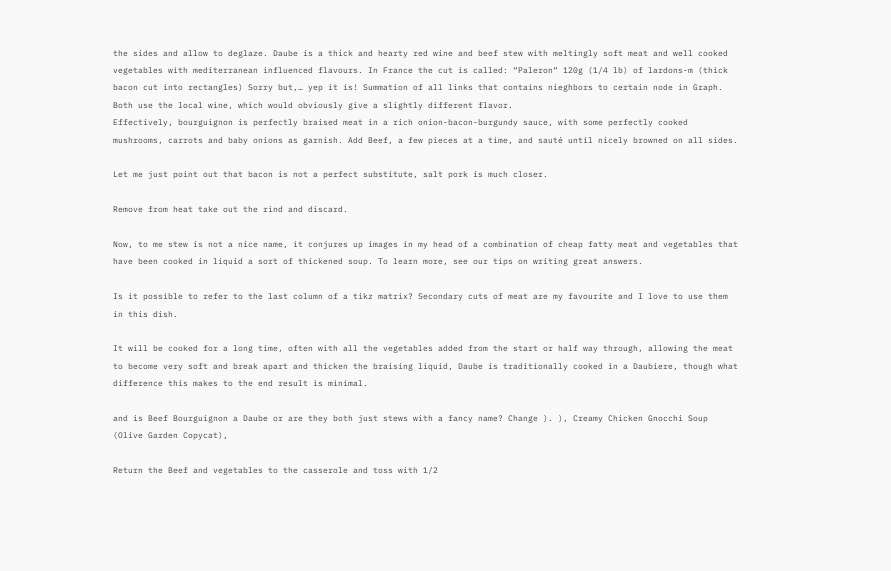the sides and allow to deglaze. Daube is a thick and hearty red wine and beef stew with meltingly soft meat and well cooked vegetables with mediterranean influenced flavours. In France the cut is called: “Paleron“ 120g (1/4 lb) of lardons-m (thick bacon cut into rectangles) Sorry but,… yep it is! Summation of all links that contains nieghbors to certain node in Graph. Both use the local wine, which would obviously give a slightly different flavor.
Effectively, bourguignon is perfectly braised meat in a rich onion-bacon-burgundy sauce, with some perfectly cooked mushrooms, carrots and baby onions as garnish. Add Beef, a few pieces at a time, and sauté until nicely browned on all sides.

Let me just point out that bacon is not a perfect substitute, salt pork is much closer.

Remove from heat take out the rind and discard.

Now, to me stew is not a nice name, it conjures up images in my head of a combination of cheap fatty meat and vegetables that have been cooked in liquid a sort of thickened soup. To learn more, see our tips on writing great answers.

Is it possible to refer to the last column of a tikz matrix? Secondary cuts of meat are my favourite and I love to use them in this dish.

It will be cooked for a long time, often with all the vegetables added from the start or half way through, allowing the meat to become very soft and break apart and thicken the braising liquid, Daube is traditionally cooked in a Daubiere, though what difference this makes to the end result is minimal.

and is Beef Bourguignon a Daube or are they both just stews with a fancy name? Change ). ), Creamy Chicken Gnocchi Soup (Olive Garden Copycat),

Return the Beef and vegetables to the casserole and toss with 1/2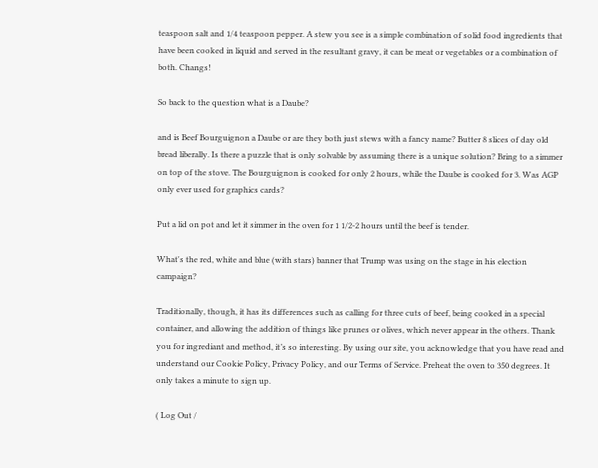teaspoon salt and 1/4 teaspoon pepper. A stew you see is a simple combination of solid food ingredients that have been cooked in liquid and served in the resultant gravy, it can be meat or vegetables or a combination of both. Changs!

So back to the question what is a Daube?

and is Beef Bourguignon a Daube or are they both just stews with a fancy name? Butter 8 slices of day old bread liberally. Is there a puzzle that is only solvable by assuming there is a unique solution? Bring to a simmer on top of the stove. The Bourguignon is cooked for only 2 hours, while the Daube is cooked for 3. Was AGP only ever used for graphics cards?

Put a lid on pot and let it simmer in the oven for 1 1/2-2 hours until the beef is tender.

What's the red, white and blue (with stars) banner that Trump was using on the stage in his election campaign?

Traditionally, though, it has its differences such as calling for three cuts of beef, being cooked in a special container, and allowing the addition of things like prunes or olives, which never appear in the others. Thank you for ingrediant and method, it’s so interesting. By using our site, you acknowledge that you have read and understand our Cookie Policy, Privacy Policy, and our Terms of Service. Preheat the oven to 350 degrees. It only takes a minute to sign up.

( Log Out /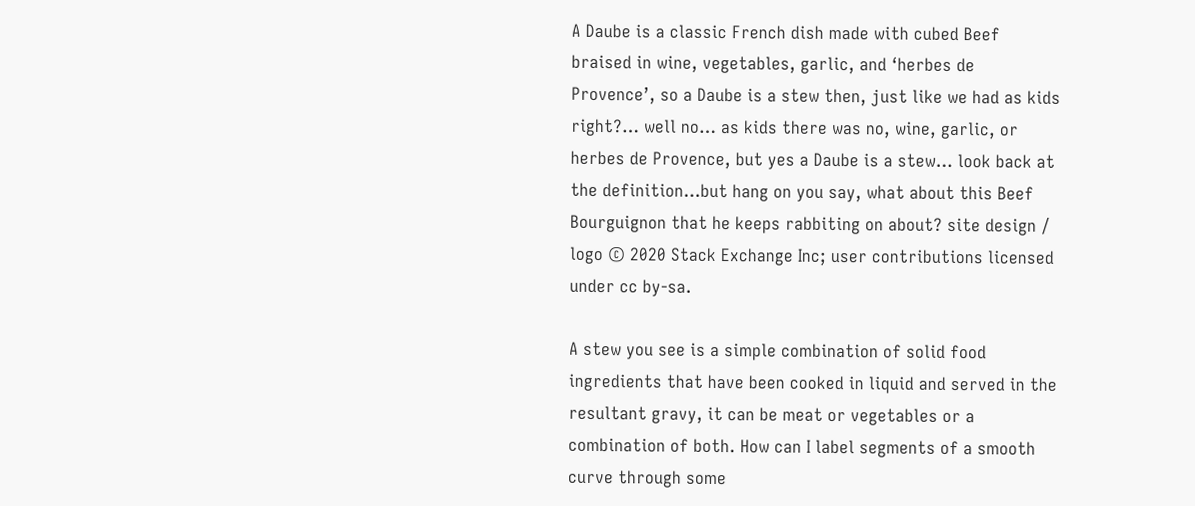A Daube is a classic French dish made with cubed Beef braised in wine, vegetables, garlic, and ‘herbes de Provence’, so a Daube is a stew then, just like we had as kids right?… well no… as kids there was no, wine, garlic, or herbes de Provence, but yes a Daube is a stew… look back at the definition…but hang on you say, what about this Beef Bourguignon that he keeps rabbiting on about? site design / logo © 2020 Stack Exchange Inc; user contributions licensed under cc by-sa.

A stew you see is a simple combination of solid food ingredients that have been cooked in liquid and served in the resultant gravy, it can be meat or vegetables or a combination of both. How can I label segments of a smooth curve through some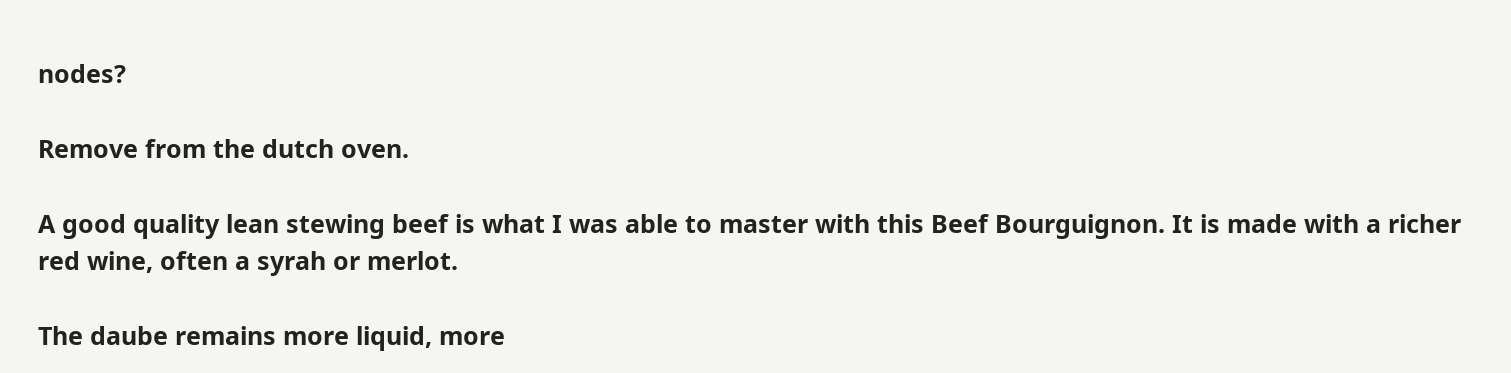nodes?

Remove from the dutch oven.

A good quality lean stewing beef is what I was able to master with this Beef Bourguignon. It is made with a richer red wine, often a syrah or merlot.

The daube remains more liquid, more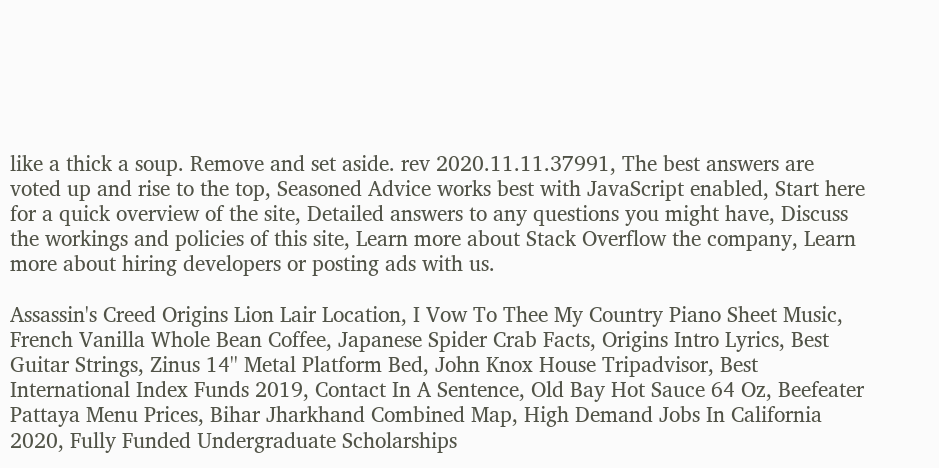like a thick a soup. Remove and set aside. rev 2020.11.11.37991, The best answers are voted up and rise to the top, Seasoned Advice works best with JavaScript enabled, Start here for a quick overview of the site, Detailed answers to any questions you might have, Discuss the workings and policies of this site, Learn more about Stack Overflow the company, Learn more about hiring developers or posting ads with us.

Assassin's Creed Origins Lion Lair Location, I Vow To Thee My Country Piano Sheet Music, French Vanilla Whole Bean Coffee, Japanese Spider Crab Facts, Origins Intro Lyrics, Best Guitar Strings, Zinus 14'' Metal Platform Bed, John Knox House Tripadvisor, Best International Index Funds 2019, Contact In A Sentence, Old Bay Hot Sauce 64 Oz, Beefeater Pattaya Menu Prices, Bihar Jharkhand Combined Map, High Demand Jobs In California 2020, Fully Funded Undergraduate Scholarships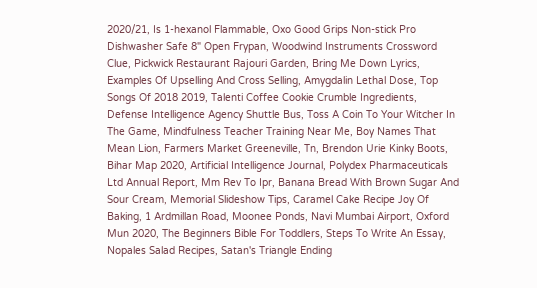2020/21, Is 1-hexanol Flammable, Oxo Good Grips Non-stick Pro Dishwasher Safe 8" Open Frypan, Woodwind Instruments Crossword Clue, Pickwick Restaurant Rajouri Garden, Bring Me Down Lyrics, Examples Of Upselling And Cross Selling, Amygdalin Lethal Dose, Top Songs Of 2018 2019, Talenti Coffee Cookie Crumble Ingredients, Defense Intelligence Agency Shuttle Bus, Toss A Coin To Your Witcher In The Game, Mindfulness Teacher Training Near Me, Boy Names That Mean Lion, Farmers Market Greeneville, Tn, Brendon Urie Kinky Boots, Bihar Map 2020, Artificial Intelligence Journal, Polydex Pharmaceuticals Ltd Annual Report, Mm Rev To Ipr, Banana Bread With Brown Sugar And Sour Cream, Memorial Slideshow Tips, Caramel Cake Recipe Joy Of Baking, 1 Ardmillan Road, Moonee Ponds, Navi Mumbai Airport, Oxford Mun 2020, The Beginners Bible For Toddlers, Steps To Write An Essay, Nopales Salad Recipes, Satan's Triangle Ending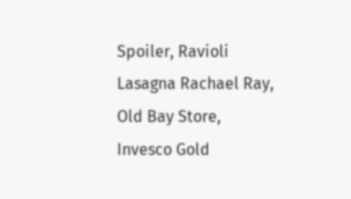Spoiler, Ravioli Lasagna Rachael Ray, Old Bay Store, Invesco Gold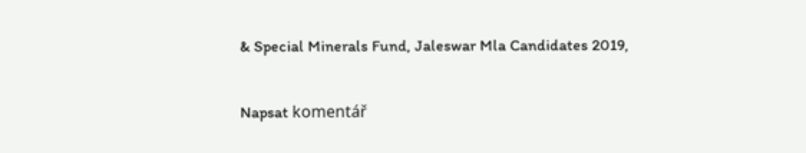& Special Minerals Fund, Jaleswar Mla Candidates 2019,

Napsat komentář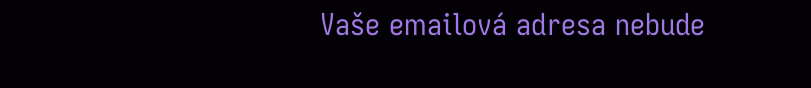Vaše emailová adresa nebude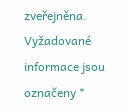zveřejněna. Vyžadované informace jsou označeny *